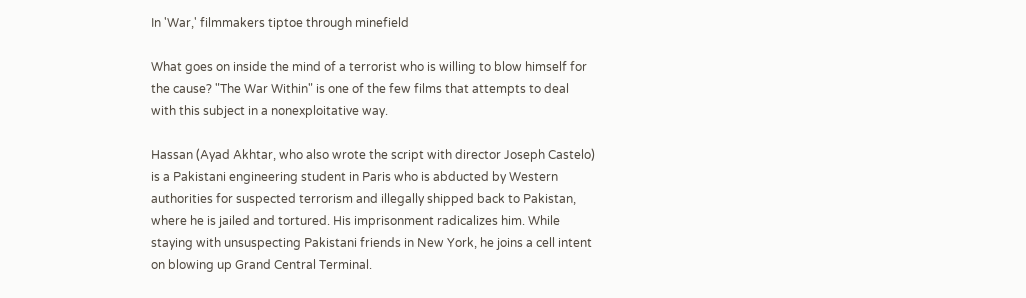In 'War,' filmmakers tiptoe through minefield

What goes on inside the mind of a terrorist who is willing to blow himself for the cause? "The War Within" is one of the few films that attempts to deal with this subject in a nonexploitative way.

Hassan (Ayad Akhtar, who also wrote the script with director Joseph Castelo) is a Pakistani engineering student in Paris who is abducted by Western authorities for suspected terrorism and illegally shipped back to Pakistan, where he is jailed and tortured. His imprisonment radicalizes him. While staying with unsuspecting Pakistani friends in New York, he joins a cell intent on blowing up Grand Central Terminal.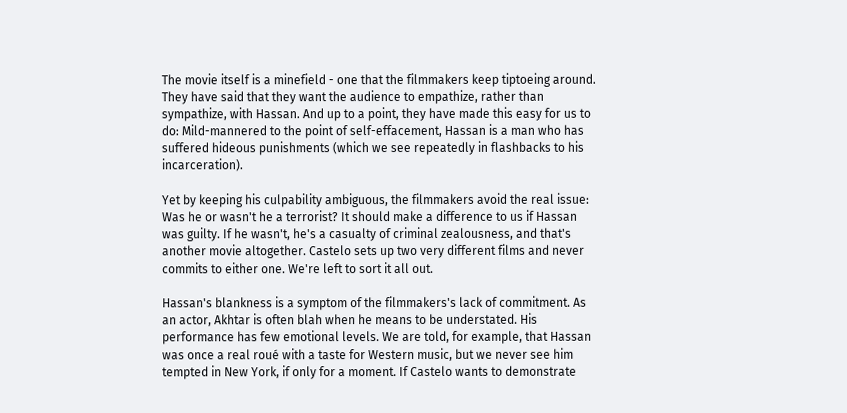The movie itself is a minefield - one that the filmmakers keep tiptoeing around. They have said that they want the audience to empathize, rather than sympathize, with Hassan. And up to a point, they have made this easy for us to do: Mild-mannered to the point of self-effacement, Hassan is a man who has suffered hideous punishments (which we see repeatedly in flashbacks to his incarceration).

Yet by keeping his culpability ambiguous, the filmmakers avoid the real issue: Was he or wasn't he a terrorist? It should make a difference to us if Hassan was guilty. If he wasn't, he's a casualty of criminal zealousness, and that's another movie altogether. Castelo sets up two very different films and never commits to either one. We're left to sort it all out.

Hassan's blankness is a symptom of the filmmakers's lack of commitment. As an actor, Akhtar is often blah when he means to be understated. His performance has few emotional levels. We are told, for example, that Hassan was once a real roué with a taste for Western music, but we never see him tempted in New York, if only for a moment. If Castelo wants to demonstrate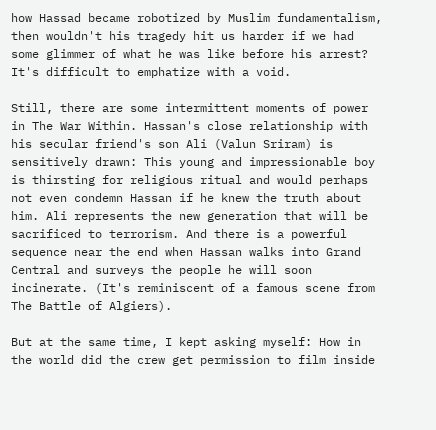how Hassad became robotized by Muslim fundamentalism, then wouldn't his tragedy hit us harder if we had some glimmer of what he was like before his arrest? It's difficult to emphatize with a void.

Still, there are some intermittent moments of power in The War Within. Hassan's close relationship with his secular friend's son Ali (Valun Sriram) is sensitively drawn: This young and impressionable boy is thirsting for religious ritual and would perhaps not even condemn Hassan if he knew the truth about him. Ali represents the new generation that will be sacrificed to terrorism. And there is a powerful sequence near the end when Hassan walks into Grand Central and surveys the people he will soon incinerate. (It's reminiscent of a famous scene from The Battle of Algiers).

But at the same time, I kept asking myself: How in the world did the crew get permission to film inside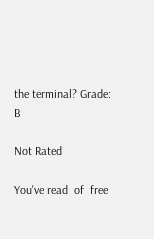the terminal? Grade: B

Not Rated

You've read  of  free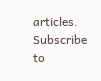articles. Subscribe to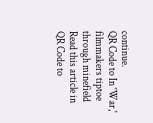continue.
QR Code to In 'War,' filmmakers tiptoe through minefield
Read this article in
QR Code to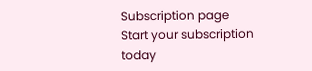Subscription page
Start your subscription today